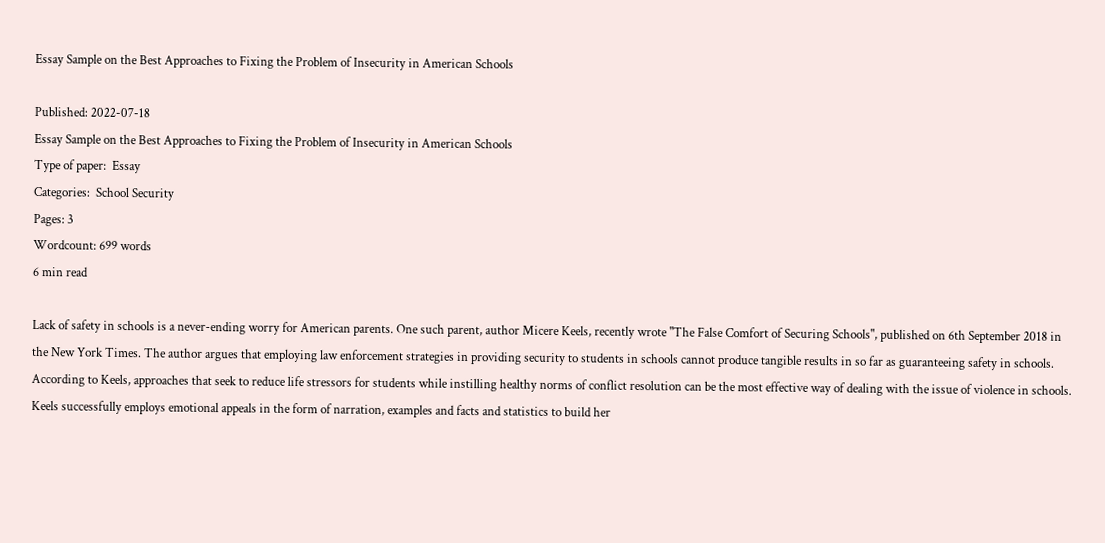Essay Sample on the Best Approaches to Fixing the Problem of Insecurity in American Schools

Published: 2022-07-18
Essay Sample on the Best Approaches to Fixing the Problem of Insecurity in American Schools
Type of paper:  Essay
Categories:  School Security
Pages: 3
Wordcount: 699 words
6 min read

Lack of safety in schools is a never-ending worry for American parents. One such parent, author Micere Keels, recently wrote "The False Comfort of Securing Schools", published on 6th September 2018 in the New York Times. The author argues that employing law enforcement strategies in providing security to students in schools cannot produce tangible results in so far as guaranteeing safety in schools. According to Keels, approaches that seek to reduce life stressors for students while instilling healthy norms of conflict resolution can be the most effective way of dealing with the issue of violence in schools. Keels successfully employs emotional appeals in the form of narration, examples and facts and statistics to build her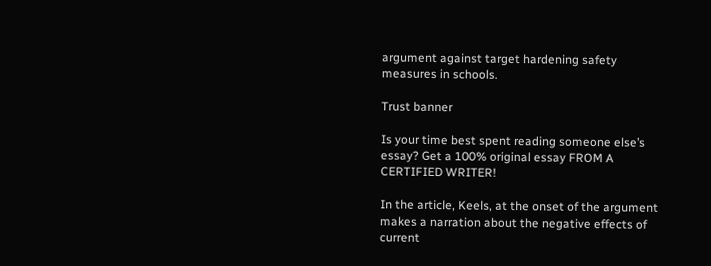argument against target hardening safety measures in schools.

Trust banner

Is your time best spent reading someone else’s essay? Get a 100% original essay FROM A CERTIFIED WRITER!

In the article, Keels, at the onset of the argument makes a narration about the negative effects of current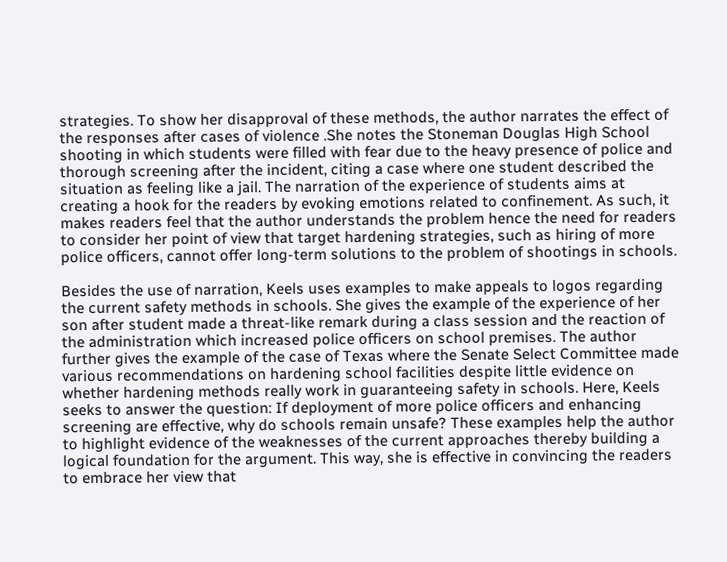strategies. To show her disapproval of these methods, the author narrates the effect of the responses after cases of violence .She notes the Stoneman Douglas High School shooting in which students were filled with fear due to the heavy presence of police and thorough screening after the incident, citing a case where one student described the situation as feeling like a jail. The narration of the experience of students aims at creating a hook for the readers by evoking emotions related to confinement. As such, it makes readers feel that the author understands the problem hence the need for readers to consider her point of view that target hardening strategies, such as hiring of more police officers, cannot offer long-term solutions to the problem of shootings in schools.

Besides the use of narration, Keels uses examples to make appeals to logos regarding the current safety methods in schools. She gives the example of the experience of her son after student made a threat-like remark during a class session and the reaction of the administration which increased police officers on school premises. The author further gives the example of the case of Texas where the Senate Select Committee made various recommendations on hardening school facilities despite little evidence on whether hardening methods really work in guaranteeing safety in schools. Here, Keels seeks to answer the question: If deployment of more police officers and enhancing screening are effective, why do schools remain unsafe? These examples help the author to highlight evidence of the weaknesses of the current approaches thereby building a logical foundation for the argument. This way, she is effective in convincing the readers to embrace her view that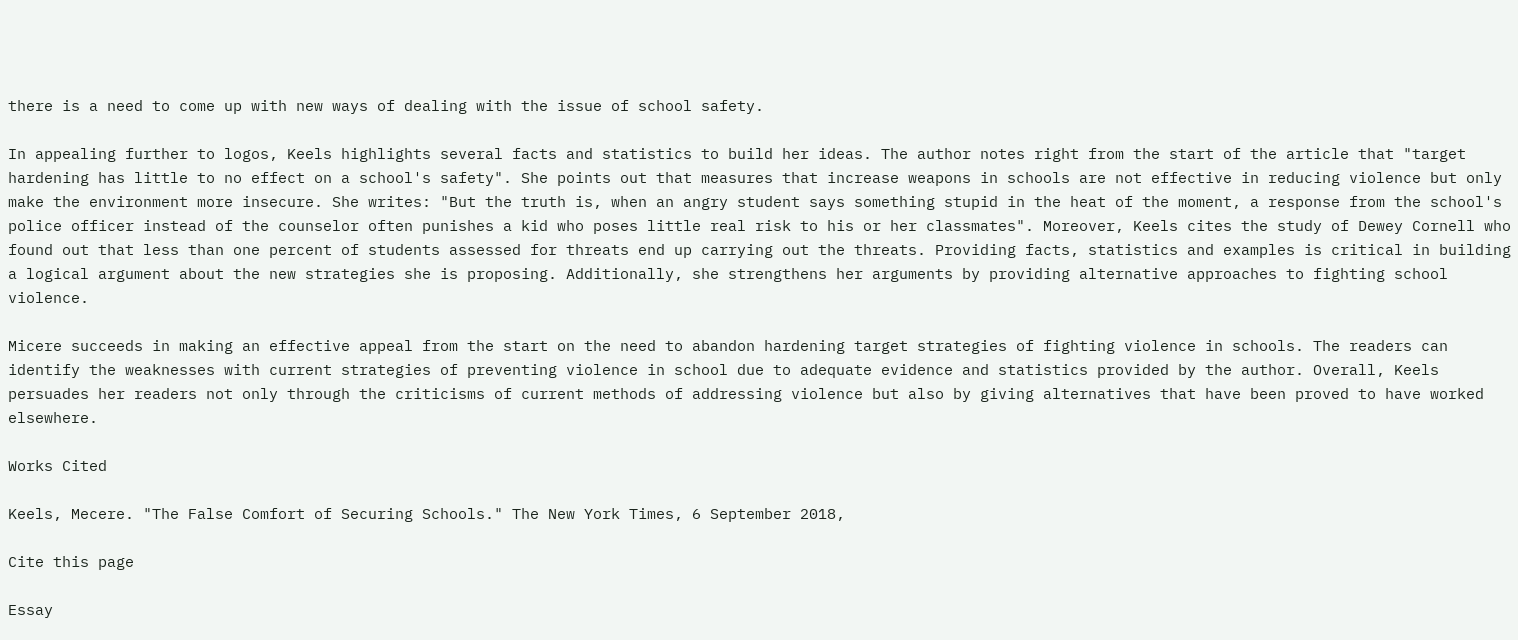there is a need to come up with new ways of dealing with the issue of school safety.

In appealing further to logos, Keels highlights several facts and statistics to build her ideas. The author notes right from the start of the article that "target hardening has little to no effect on a school's safety". She points out that measures that increase weapons in schools are not effective in reducing violence but only make the environment more insecure. She writes: "But the truth is, when an angry student says something stupid in the heat of the moment, a response from the school's police officer instead of the counselor often punishes a kid who poses little real risk to his or her classmates". Moreover, Keels cites the study of Dewey Cornell who found out that less than one percent of students assessed for threats end up carrying out the threats. Providing facts, statistics and examples is critical in building a logical argument about the new strategies she is proposing. Additionally, she strengthens her arguments by providing alternative approaches to fighting school violence.

Micere succeeds in making an effective appeal from the start on the need to abandon hardening target strategies of fighting violence in schools. The readers can identify the weaknesses with current strategies of preventing violence in school due to adequate evidence and statistics provided by the author. Overall, Keels persuades her readers not only through the criticisms of current methods of addressing violence but also by giving alternatives that have been proved to have worked elsewhere.

Works Cited

Keels, Mecere. "The False Comfort of Securing Schools." The New York Times, 6 September 2018,

Cite this page

Essay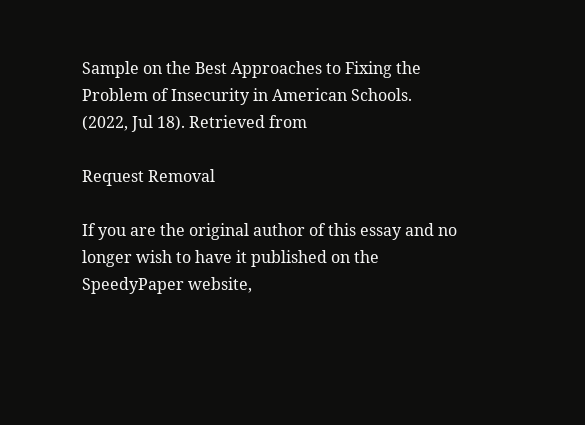Sample on the Best Approaches to Fixing the Problem of Insecurity in American Schools. (2022, Jul 18). Retrieved from

Request Removal

If you are the original author of this essay and no longer wish to have it published on the SpeedyPaper website,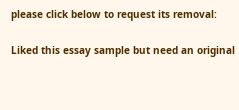please click below to request its removal:

Liked this essay sample but need an original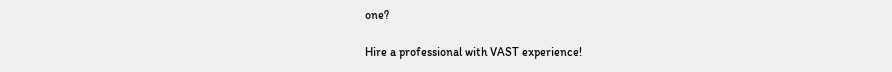one?

Hire a professional with VAST experience!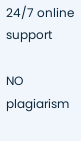24/7 online support

NO plagiarism